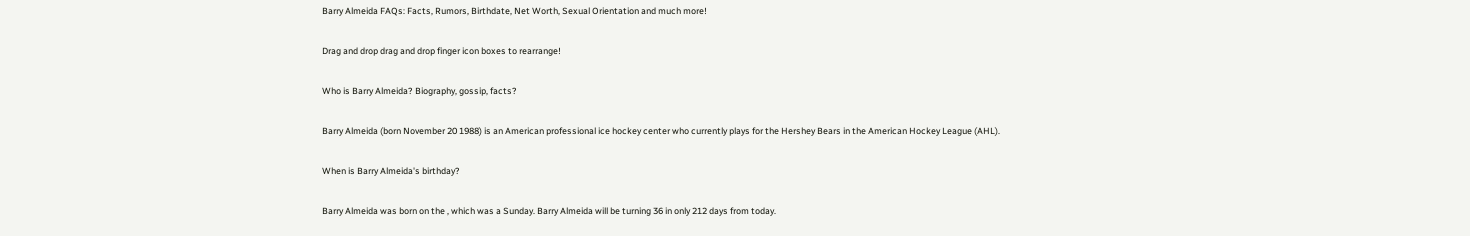Barry Almeida FAQs: Facts, Rumors, Birthdate, Net Worth, Sexual Orientation and much more!

Drag and drop drag and drop finger icon boxes to rearrange!

Who is Barry Almeida? Biography, gossip, facts?

Barry Almeida (born November 20 1988) is an American professional ice hockey center who currently plays for the Hershey Bears in the American Hockey League (AHL).

When is Barry Almeida's birthday?

Barry Almeida was born on the , which was a Sunday. Barry Almeida will be turning 36 in only 212 days from today.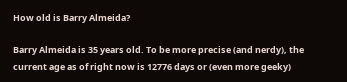How old is Barry Almeida?

Barry Almeida is 35 years old. To be more precise (and nerdy), the current age as of right now is 12776 days or (even more geeky)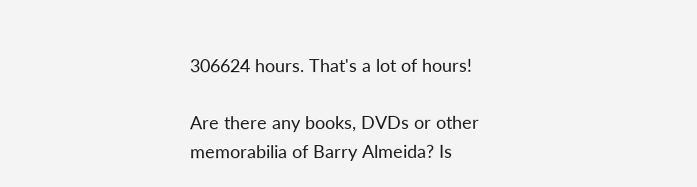306624 hours. That's a lot of hours!

Are there any books, DVDs or other memorabilia of Barry Almeida? Is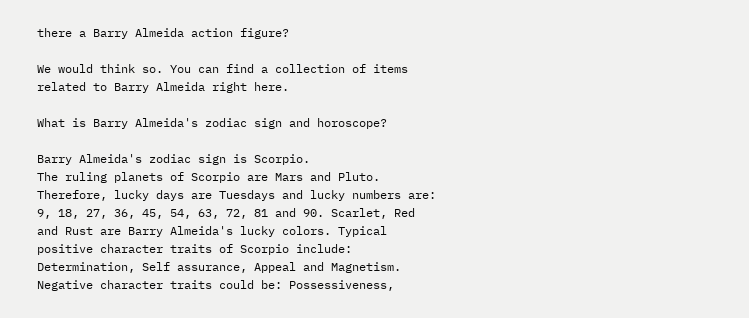there a Barry Almeida action figure?

We would think so. You can find a collection of items related to Barry Almeida right here.

What is Barry Almeida's zodiac sign and horoscope?

Barry Almeida's zodiac sign is Scorpio.
The ruling planets of Scorpio are Mars and Pluto. Therefore, lucky days are Tuesdays and lucky numbers are: 9, 18, 27, 36, 45, 54, 63, 72, 81 and 90. Scarlet, Red and Rust are Barry Almeida's lucky colors. Typical positive character traits of Scorpio include: Determination, Self assurance, Appeal and Magnetism. Negative character traits could be: Possessiveness,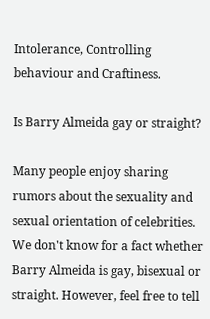Intolerance, Controlling behaviour and Craftiness.

Is Barry Almeida gay or straight?

Many people enjoy sharing rumors about the sexuality and sexual orientation of celebrities. We don't know for a fact whether Barry Almeida is gay, bisexual or straight. However, feel free to tell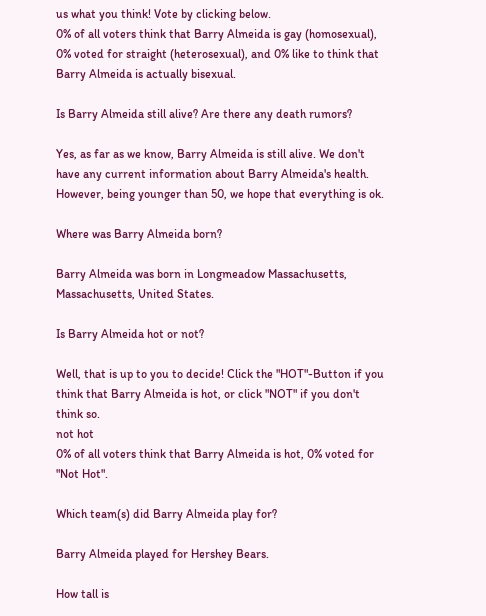us what you think! Vote by clicking below.
0% of all voters think that Barry Almeida is gay (homosexual), 0% voted for straight (heterosexual), and 0% like to think that Barry Almeida is actually bisexual.

Is Barry Almeida still alive? Are there any death rumors?

Yes, as far as we know, Barry Almeida is still alive. We don't have any current information about Barry Almeida's health. However, being younger than 50, we hope that everything is ok.

Where was Barry Almeida born?

Barry Almeida was born in Longmeadow Massachusetts, Massachusetts, United States.

Is Barry Almeida hot or not?

Well, that is up to you to decide! Click the "HOT"-Button if you think that Barry Almeida is hot, or click "NOT" if you don't think so.
not hot
0% of all voters think that Barry Almeida is hot, 0% voted for "Not Hot".

Which team(s) did Barry Almeida play for?

Barry Almeida played for Hershey Bears.

How tall is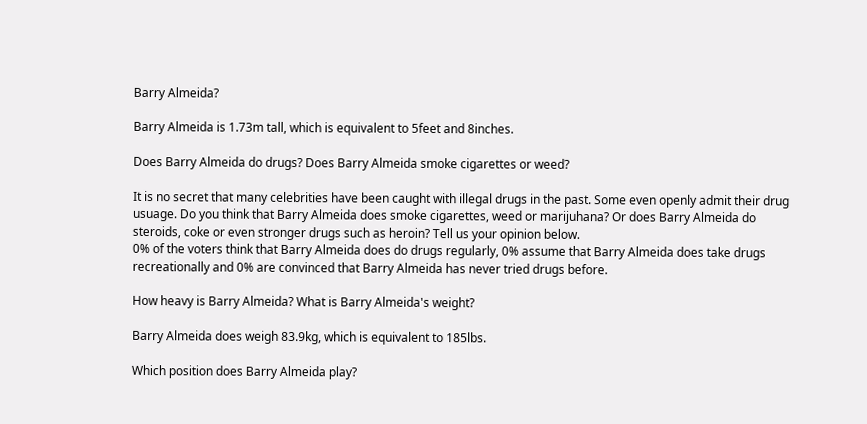Barry Almeida?

Barry Almeida is 1.73m tall, which is equivalent to 5feet and 8inches.

Does Barry Almeida do drugs? Does Barry Almeida smoke cigarettes or weed?

It is no secret that many celebrities have been caught with illegal drugs in the past. Some even openly admit their drug usuage. Do you think that Barry Almeida does smoke cigarettes, weed or marijuhana? Or does Barry Almeida do steroids, coke or even stronger drugs such as heroin? Tell us your opinion below.
0% of the voters think that Barry Almeida does do drugs regularly, 0% assume that Barry Almeida does take drugs recreationally and 0% are convinced that Barry Almeida has never tried drugs before.

How heavy is Barry Almeida? What is Barry Almeida's weight?

Barry Almeida does weigh 83.9kg, which is equivalent to 185lbs.

Which position does Barry Almeida play?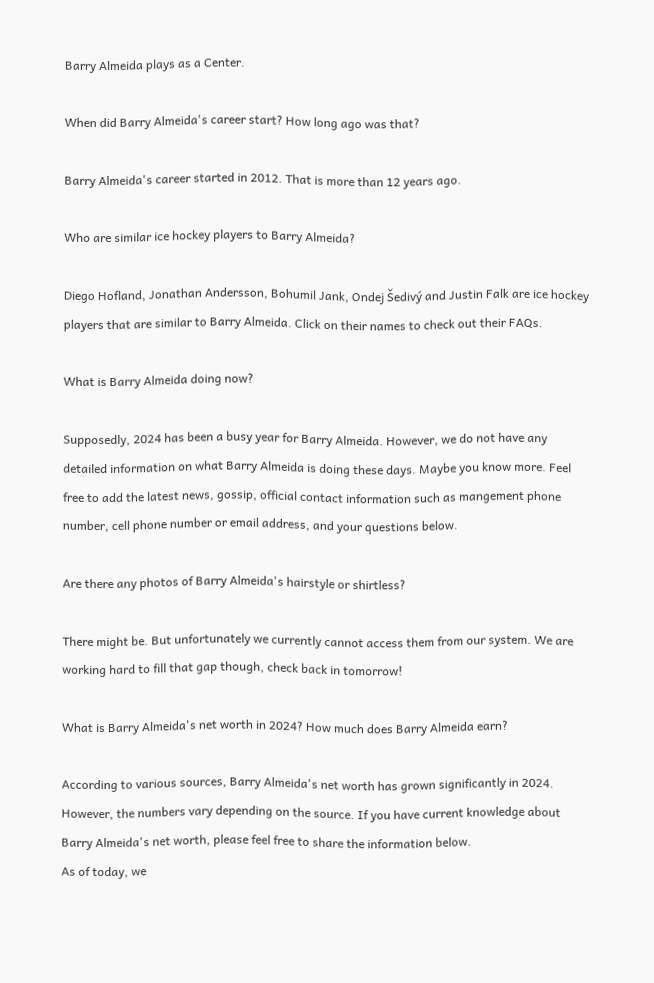Barry Almeida plays as a Center.

When did Barry Almeida's career start? How long ago was that?

Barry Almeida's career started in 2012. That is more than 12 years ago.

Who are similar ice hockey players to Barry Almeida?

Diego Hofland, Jonathan Andersson, Bohumil Jank, Ondej Šedivý and Justin Falk are ice hockey players that are similar to Barry Almeida. Click on their names to check out their FAQs.

What is Barry Almeida doing now?

Supposedly, 2024 has been a busy year for Barry Almeida. However, we do not have any detailed information on what Barry Almeida is doing these days. Maybe you know more. Feel free to add the latest news, gossip, official contact information such as mangement phone number, cell phone number or email address, and your questions below.

Are there any photos of Barry Almeida's hairstyle or shirtless?

There might be. But unfortunately we currently cannot access them from our system. We are working hard to fill that gap though, check back in tomorrow!

What is Barry Almeida's net worth in 2024? How much does Barry Almeida earn?

According to various sources, Barry Almeida's net worth has grown significantly in 2024. However, the numbers vary depending on the source. If you have current knowledge about Barry Almeida's net worth, please feel free to share the information below.
As of today, we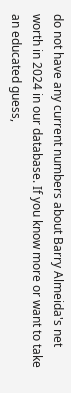do not have any current numbers about Barry Almeida's net worth in 2024 in our database. If you know more or want to take an educated guess,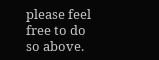please feel free to do so above.